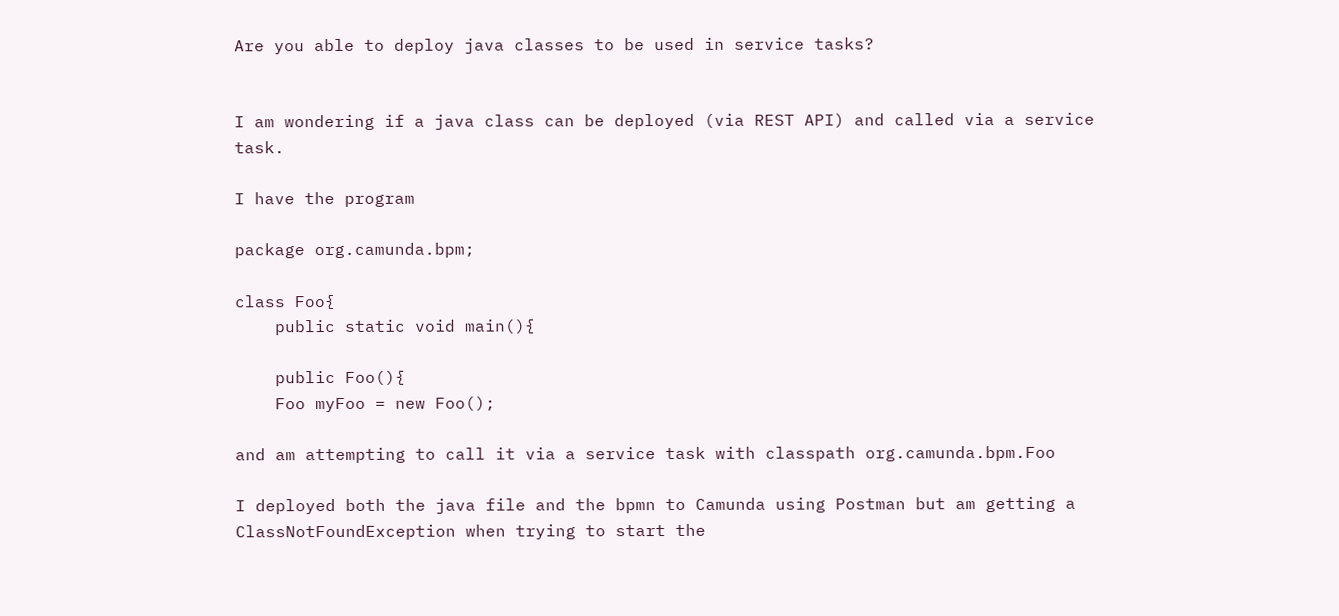Are you able to deploy java classes to be used in service tasks?


I am wondering if a java class can be deployed (via REST API) and called via a service task.

I have the program

package org.camunda.bpm;

class Foo{
    public static void main(){

    public Foo(){
    Foo myFoo = new Foo();

and am attempting to call it via a service task with classpath org.camunda.bpm.Foo

I deployed both the java file and the bpmn to Camunda using Postman but am getting a ClassNotFoundException when trying to start the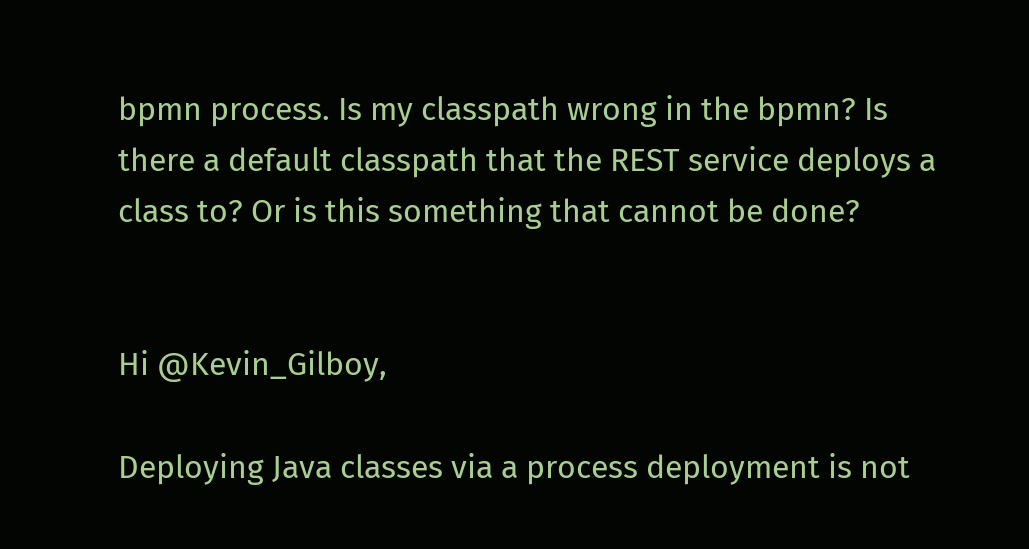bpmn process. Is my classpath wrong in the bpmn? Is there a default classpath that the REST service deploys a class to? Or is this something that cannot be done?


Hi @Kevin_Gilboy,

Deploying Java classes via a process deployment is not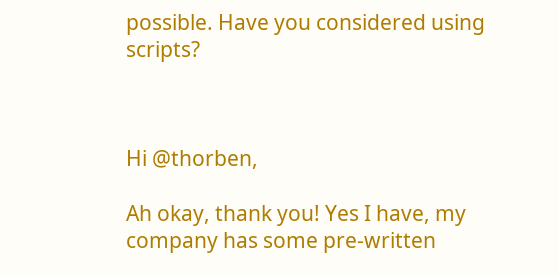possible. Have you considered using scripts?



Hi @thorben,

Ah okay, thank you! Yes I have, my company has some pre-written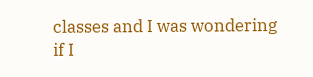classes and I was wondering if I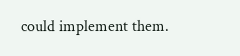could implement them.